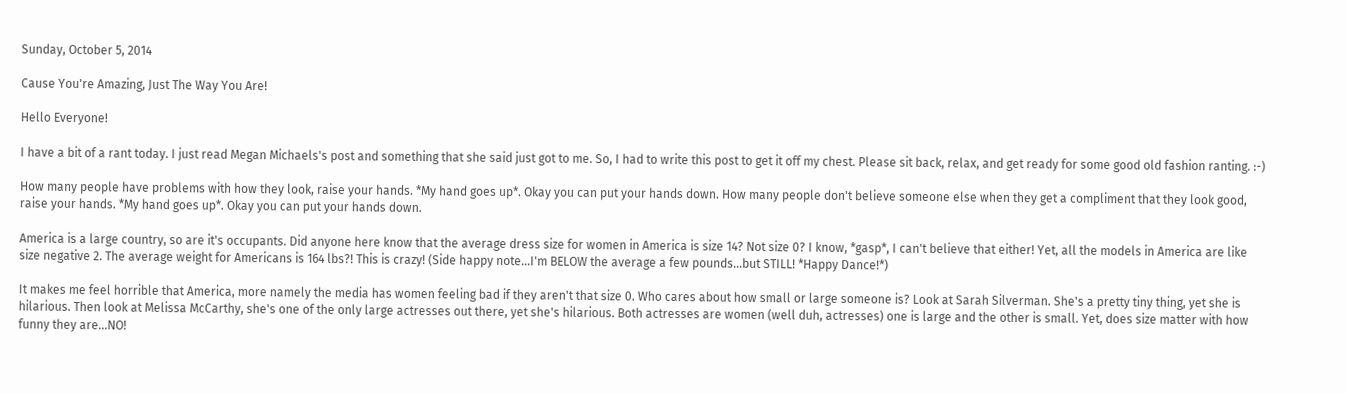Sunday, October 5, 2014

Cause You're Amazing, Just The Way You Are!

Hello Everyone!

I have a bit of a rant today. I just read Megan Michaels's post and something that she said just got to me. So, I had to write this post to get it off my chest. Please sit back, relax, and get ready for some good old fashion ranting. :-)

How many people have problems with how they look, raise your hands. *My hand goes up*. Okay you can put your hands down. How many people don't believe someone else when they get a compliment that they look good, raise your hands. *My hand goes up*. Okay you can put your hands down.

America is a large country, so are it's occupants. Did anyone here know that the average dress size for women in America is size 14? Not size 0? I know, *gasp*, I can't believe that either! Yet, all the models in America are like size negative 2. The average weight for Americans is 164 lbs?! This is crazy! (Side happy note...I'm BELOW the average a few pounds...but STILL! *Happy Dance!*)

It makes me feel horrible that America, more namely the media has women feeling bad if they aren't that size 0. Who cares about how small or large someone is? Look at Sarah Silverman. She's a pretty tiny thing, yet she is hilarious. Then look at Melissa McCarthy, she's one of the only large actresses out there, yet she's hilarious. Both actresses are women (well duh, actresses) one is large and the other is small. Yet, does size matter with how funny they are...NO!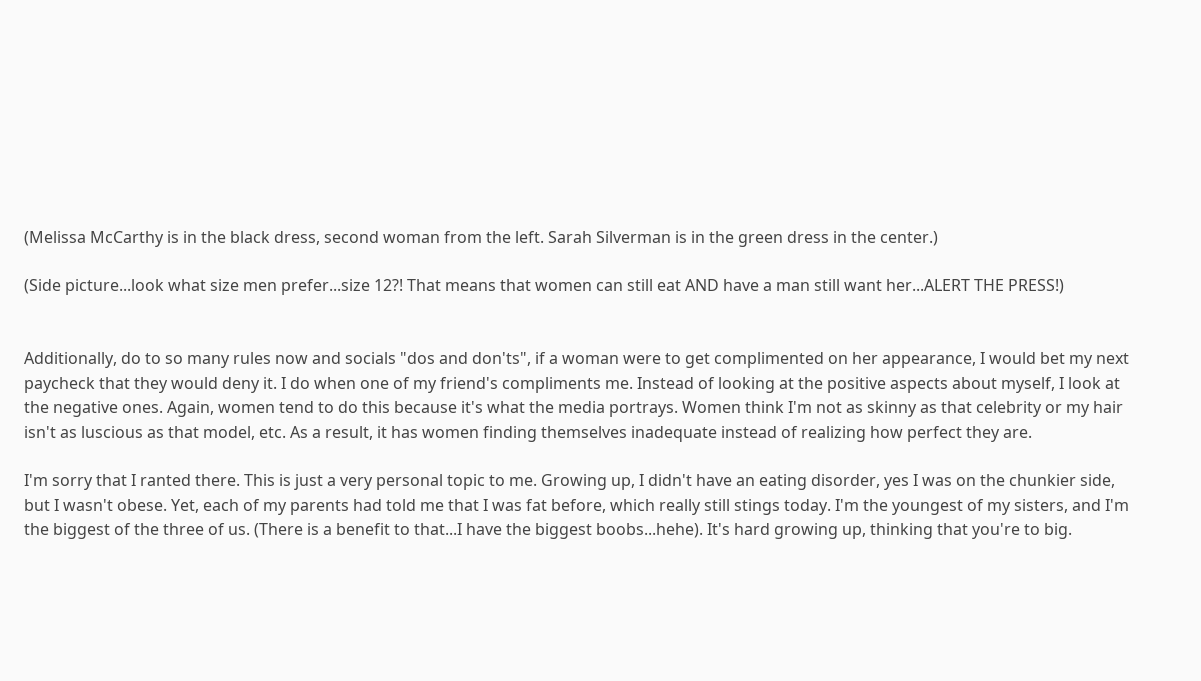(Melissa McCarthy is in the black dress, second woman from the left. Sarah Silverman is in the green dress in the center.)

(Side picture...look what size men prefer...size 12?! That means that women can still eat AND have a man still want her...ALERT THE PRESS!)


Additionally, do to so many rules now and socials "dos and don'ts", if a woman were to get complimented on her appearance, I would bet my next paycheck that they would deny it. I do when one of my friend's compliments me. Instead of looking at the positive aspects about myself, I look at the negative ones. Again, women tend to do this because it's what the media portrays. Women think I'm not as skinny as that celebrity or my hair isn't as luscious as that model, etc. As a result, it has women finding themselves inadequate instead of realizing how perfect they are.

I'm sorry that I ranted there. This is just a very personal topic to me. Growing up, I didn't have an eating disorder, yes I was on the chunkier side, but I wasn't obese. Yet, each of my parents had told me that I was fat before, which really still stings today. I'm the youngest of my sisters, and I'm the biggest of the three of us. (There is a benefit to that...I have the biggest boobs...hehe). It's hard growing up, thinking that you're to big.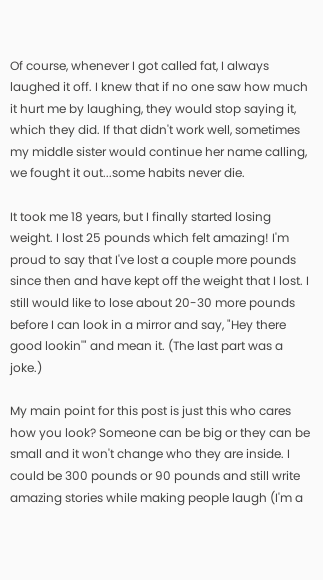Of course, whenever I got called fat, I always laughed it off. I knew that if no one saw how much it hurt me by laughing, they would stop saying it, which they did. If that didn't work well, sometimes my middle sister would continue her name calling, we fought it out...some habits never die.

It took me 18 years, but I finally started losing weight. I lost 25 pounds which felt amazing! I'm proud to say that I've lost a couple more pounds since then and have kept off the weight that I lost. I still would like to lose about 20-30 more pounds before I can look in a mirror and say, "Hey there good lookin'" and mean it. (The last part was a joke.)

My main point for this post is just this who cares how you look? Someone can be big or they can be small and it won't change who they are inside. I could be 300 pounds or 90 pounds and still write amazing stories while making people laugh (I'm a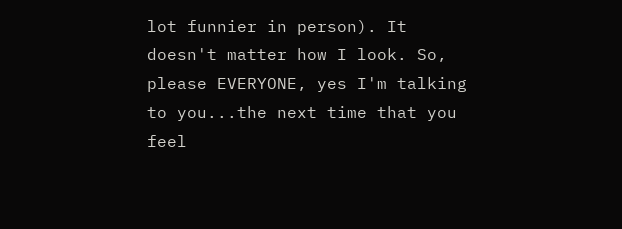lot funnier in person). It doesn't matter how I look. So, please EVERYONE, yes I'm talking to you...the next time that you feel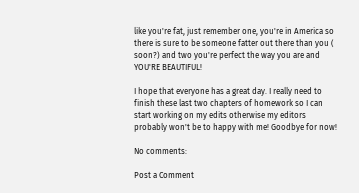like you're fat, just remember one, you're in America so there is sure to be someone fatter out there than you ( soon?) and two you're perfect the way you are and YOU'RE BEAUTIFUL!

I hope that everyone has a great day. I really need to finish these last two chapters of homework so I can start working on my edits otherwise my editors probably won't be to happy with me! Goodbye for now!

No comments:

Post a Comment